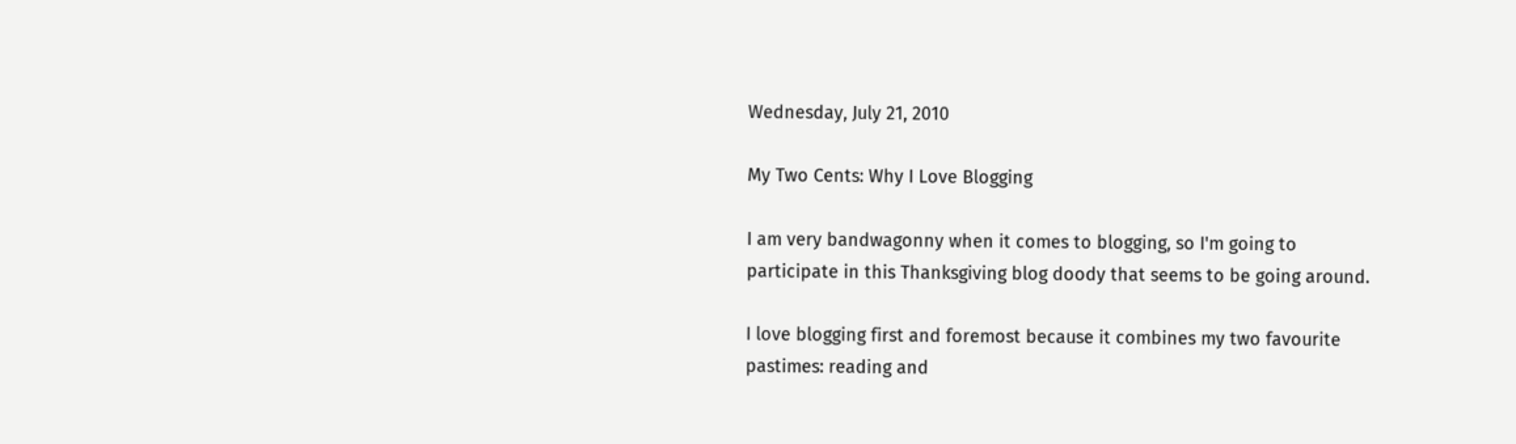Wednesday, July 21, 2010

My Two Cents: Why I Love Blogging

I am very bandwagonny when it comes to blogging, so I'm going to participate in this Thanksgiving blog doody that seems to be going around.

I love blogging first and foremost because it combines my two favourite pastimes: reading and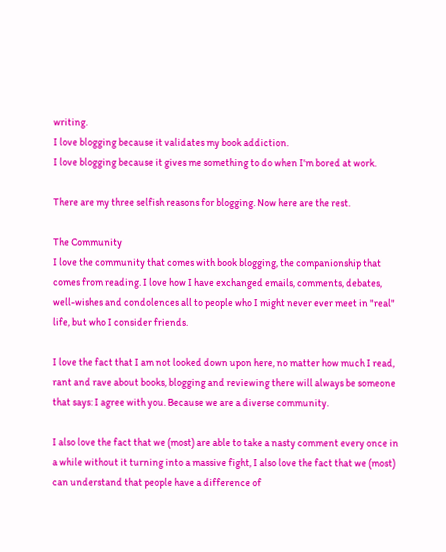writing.
I love blogging because it validates my book addiction.
I love blogging because it gives me something to do when I'm bored at work.

There are my three selfish reasons for blogging. Now here are the rest.

The Community
I love the community that comes with book blogging, the companionship that comes from reading. I love how I have exchanged emails, comments, debates, well-wishes and condolences all to people who I might never ever meet in "real" life, but who I consider friends.

I love the fact that I am not looked down upon here, no matter how much I read, rant and rave about books, blogging and reviewing there will always be someone that says: I agree with you. Because we are a diverse community.

I also love the fact that we (most) are able to take a nasty comment every once in a while without it turning into a massive fight, I also love the fact that we (most) can understand that people have a difference of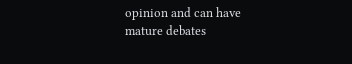opinion and can have mature debates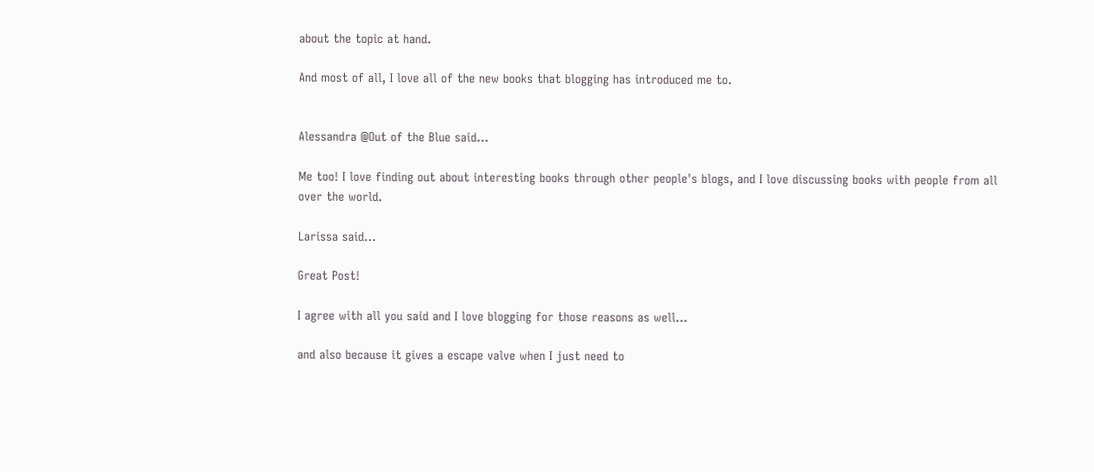about the topic at hand.

And most of all, I love all of the new books that blogging has introduced me to.


Alessandra @Out of the Blue said...

Me too! I love finding out about interesting books through other people's blogs, and I love discussing books with people from all over the world.

Larissa said...

Great Post!

I agree with all you said and I love blogging for those reasons as well...

and also because it gives a escape valve when I just need to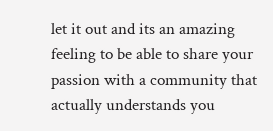let it out and its an amazing feeling to be able to share your passion with a community that actually understands you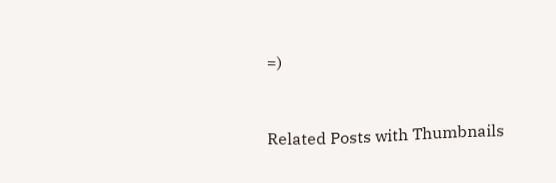=)


Related Posts with Thumbnails